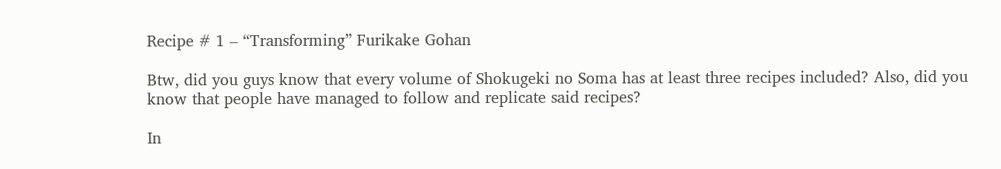Recipe # 1 – “Transforming” Furikake Gohan

Btw, did you guys know that every volume of Shokugeki no Soma has at least three recipes included? Also, did you know that people have managed to follow and replicate said recipes?

In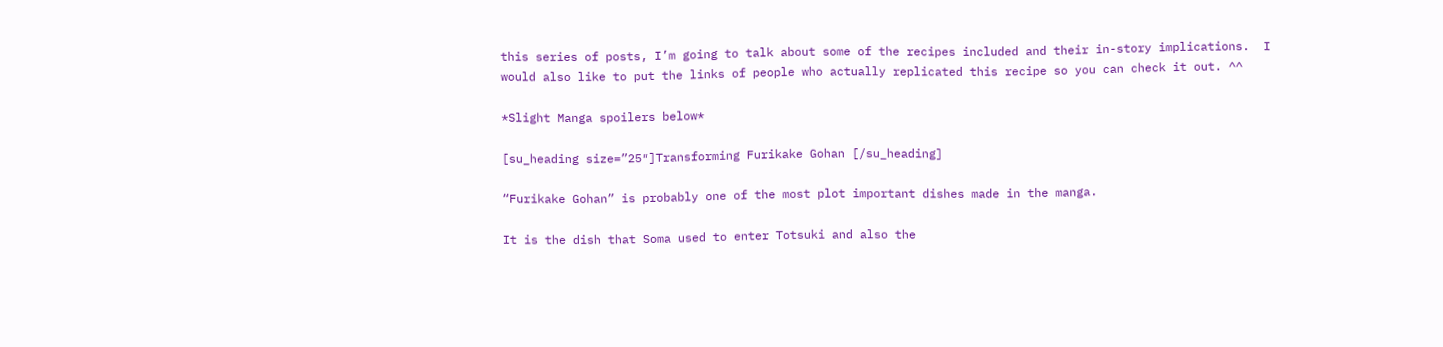this series of posts, I’m going to talk about some of the recipes included and their in-story implications.  I would also like to put the links of people who actually replicated this recipe so you can check it out. ^^

*Slight Manga spoilers below*

[su_heading size=”25″]Transforming Furikake Gohan [/su_heading]

“Furikake Gohan” is probably one of the most plot important dishes made in the manga.

It is the dish that Soma used to enter Totsuki and also the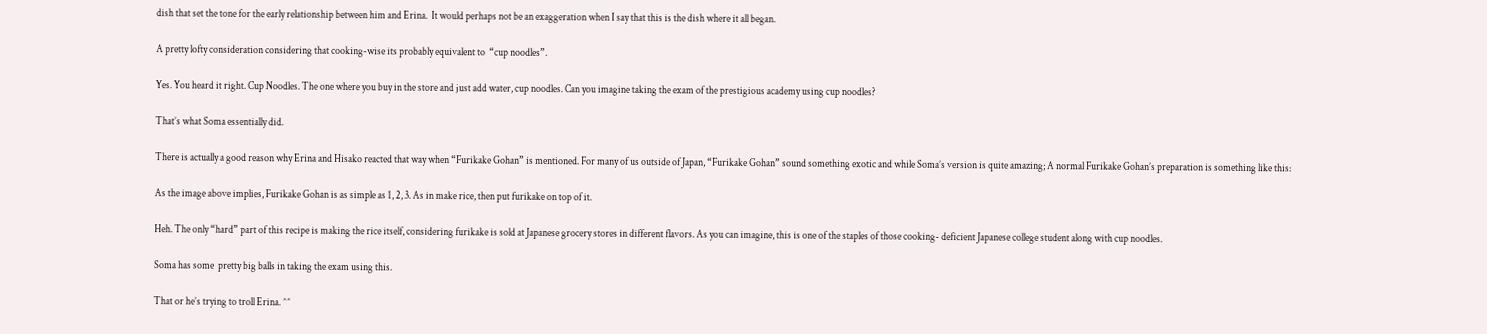dish that set the tone for the early relationship between him and Erina.  It would perhaps not be an exaggeration when I say that this is the dish where it all began.

A pretty lofty consideration considering that cooking-wise its probably equivalent to  “cup noodles”.

Yes. You heard it right. Cup Noodles. The one where you buy in the store and just add water, cup noodles. Can you imagine taking the exam of the prestigious academy using cup noodles?

That’s what Soma essentially did.

There is actually a good reason why Erina and Hisako reacted that way when “Furikake Gohan” is mentioned. For many of us outside of Japan, “Furikake Gohan” sound something exotic and while Soma’s version is quite amazing; A normal Furikake Gohan’s preparation is something like this:

As the image above implies, Furikake Gohan is as simple as 1, 2, 3. As in make rice, then put furikake on top of it.

Heh. The only “hard” part of this recipe is making the rice itself, considering furikake is sold at Japanese grocery stores in different flavors. As you can imagine, this is one of the staples of those cooking- deficient Japanese college student along with cup noodles.

Soma has some  pretty big balls in taking the exam using this.

That or he’s trying to troll Erina. ^^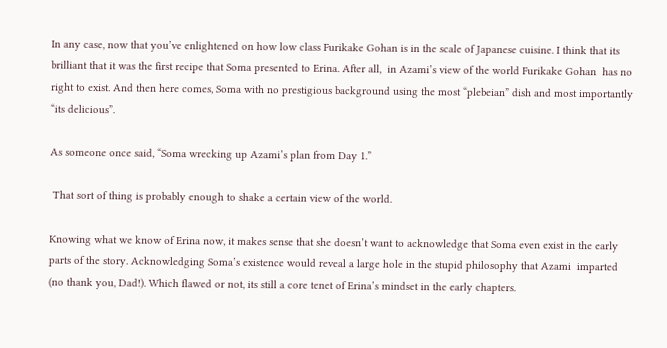In any case, now that you’ve enlightened on how low class Furikake Gohan is in the scale of Japanese cuisine. I think that its brilliant that it was the first recipe that Soma presented to Erina. After all,  in Azami’s view of the world Furikake Gohan  has no right to exist. And then here comes, Soma with no prestigious background using the most “plebeian” dish and most importantly “its delicious”.

As someone once said, “Soma wrecking up Azami’s plan from Day 1.”

 That sort of thing is probably enough to shake a certain view of the world.

Knowing what we know of Erina now, it makes sense that she doesn’t want to acknowledge that Soma even exist in the early parts of the story. Acknowledging Soma’s existence would reveal a large hole in the stupid philosophy that Azami  imparted (no thank you, Dad!). Which flawed or not, its still a core tenet of Erina’s mindset in the early chapters.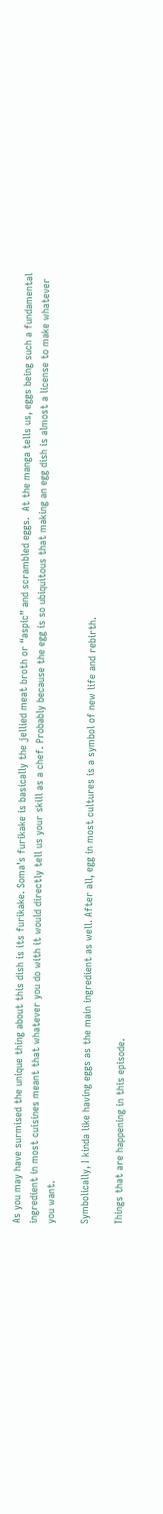As you may have surmised the unique thing about this dish is its furikake. Soma’s furikake is basically the jellied meat broth or “aspic” and scrambled eggs.  At the manga tells us, eggs being such a fundamental ingredient in most cuisines meant that whatever you do with it would directly tell us your skill as a chef. Probably because the egg is so ubiquitous that making an egg dish is almost a license to make whatever you want.

Symbolically, I kinda like having eggs as the main ingredient as well. After all, egg in most cultures is a symbol of new life and rebirth.

Things that are happening in this episode.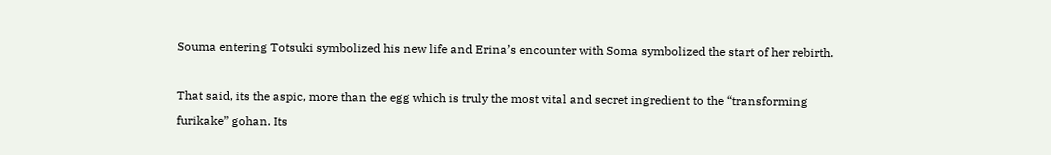Souma entering Totsuki symbolized his new life and Erina’s encounter with Soma symbolized the start of her rebirth.

That said, its the aspic, more than the egg which is truly the most vital and secret ingredient to the “transforming furikake” gohan. Its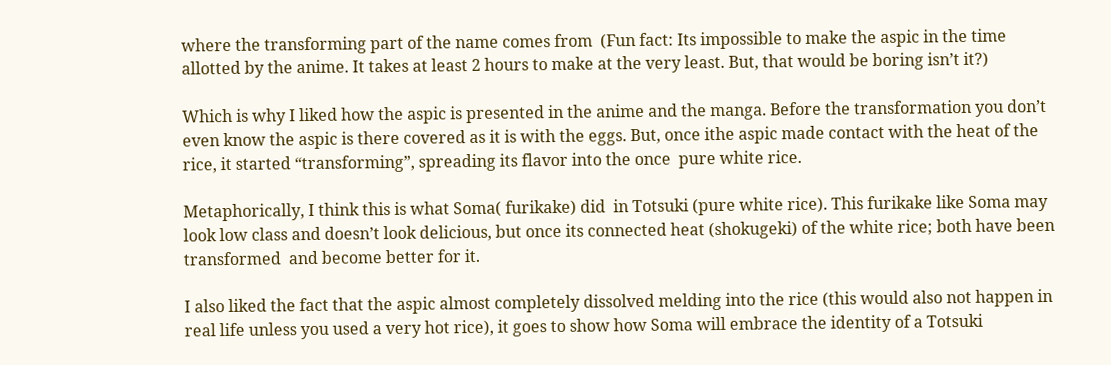where the transforming part of the name comes from  (Fun fact: Its impossible to make the aspic in the time allotted by the anime. It takes at least 2 hours to make at the very least. But, that would be boring isn’t it?)

Which is why I liked how the aspic is presented in the anime and the manga. Before the transformation you don’t even know the aspic is there covered as it is with the eggs. But, once ithe aspic made contact with the heat of the rice, it started “transforming”, spreading its flavor into the once  pure white rice.

Metaphorically, I think this is what Soma( furikake) did  in Totsuki (pure white rice). This furikake like Soma may look low class and doesn’t look delicious, but once its connected heat (shokugeki) of the white rice; both have been transformed  and become better for it.

I also liked the fact that the aspic almost completely dissolved melding into the rice (this would also not happen in real life unless you used a very hot rice), it goes to show how Soma will embrace the identity of a Totsuki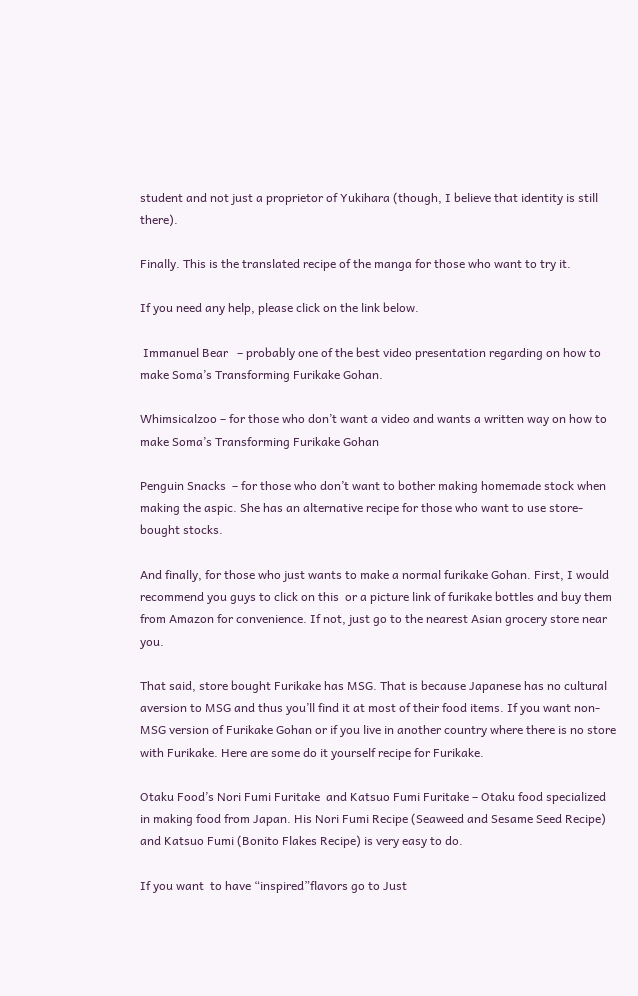student and not just a proprietor of Yukihara (though, I believe that identity is still there).

Finally. This is the translated recipe of the manga for those who want to try it.

If you need any help, please click on the link below.

 Immanuel Bear   – probably one of the best video presentation regarding on how to make Soma’s Transforming Furikake Gohan.

Whimsicalzoo – for those who don’t want a video and wants a written way on how to make Soma’s Transforming Furikake Gohan

Penguin Snacks  – for those who don’t want to bother making homemade stock when making the aspic. She has an alternative recipe for those who want to use store-bought stocks.

And finally, for those who just wants to make a normal furikake Gohan. First, I would recommend you guys to click on this  or a picture link of furikake bottles and buy them from Amazon for convenience. If not, just go to the nearest Asian grocery store near you.

That said, store bought Furikake has MSG. That is because Japanese has no cultural aversion to MSG and thus you’ll find it at most of their food items. If you want non-MSG version of Furikake Gohan or if you live in another country where there is no store with Furikake. Here are some do it yourself recipe for Furikake.

Otaku Food’s Nori Fumi Furitake  and Katsuo Fumi Furitake – Otaku food specialized in making food from Japan. His Nori Fumi Recipe (Seaweed and Sesame Seed Recipe) and Katsuo Fumi (Bonito Flakes Recipe) is very easy to do.

If you want  to have “inspired”flavors go to Just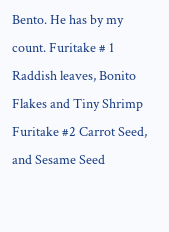Bento. He has by my count. Furitake # 1 Raddish leaves, Bonito Flakes and Tiny Shrimp    Furitake #2 Carrot Seed, and Sesame Seed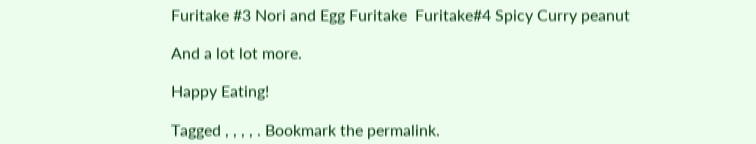Furitake #3 Nori and Egg Furitake  Furitake#4 Spicy Curry peanut

And a lot lot more.

Happy Eating!

Tagged , , , , . Bookmark the permalink.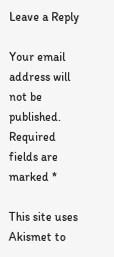Leave a Reply

Your email address will not be published. Required fields are marked *

This site uses Akismet to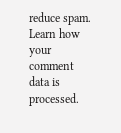reduce spam. Learn how your comment data is processed.